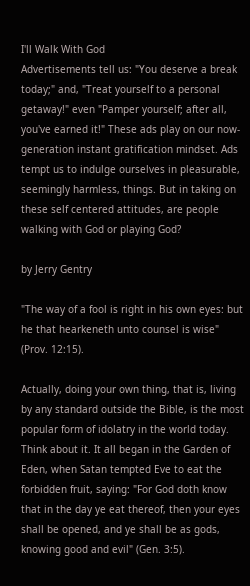I'll Walk With God
Advertisements tell us: "You deserve a break today;" and, "Treat yourself to a personal getaway!" even "Pamper yourself; after all, you've earned it!" These ads play on our now-generation instant gratification mindset. Ads tempt us to indulge ourselves in pleasurable, seemingly harmless, things. But in taking on these self centered attitudes, are people walking with God or playing God?

by Jerry Gentry

"The way of a fool is right in his own eyes: but he that hearkeneth unto counsel is wise" (Prov. 12:15).

Actually, doing your own thing, that is, living by any standard outside the Bible, is the most popular form of idolatry in the world today. Think about it. It all began in the Garden of Eden, when Satan tempted Eve to eat the forbidden fruit, saying: "For God doth know that in the day ye eat thereof, then your eyes shall be opened, and ye shall be as gods, knowing good and evil" (Gen. 3:5).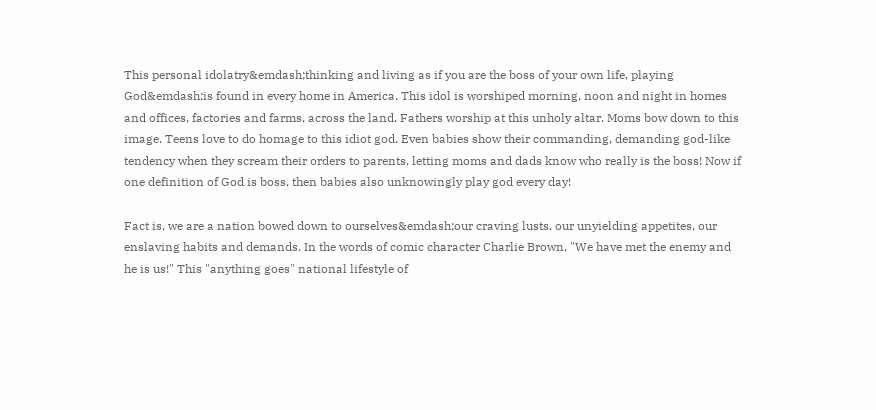This personal idolatry&emdash;thinking and living as if you are the boss of your own life, playing God&emdash;is found in every home in America. This idol is worshiped morning, noon and night in homes and offices, factories and farms, across the land. Fathers worship at this unholy altar. Moms bow down to this image. Teens love to do homage to this idiot god. Even babies show their commanding, demanding god-like tendency when they scream their orders to parents, letting moms and dads know who really is the boss! Now if one definition of God is boss, then babies also unknowingly play god every day!

Fact is, we are a nation bowed down to ourselves&emdash;our craving lusts, our unyielding appetites, our enslaving habits and demands. In the words of comic character Charlie Brown, "We have met the enemy and he is us!" This "anything goes" national lifestyle of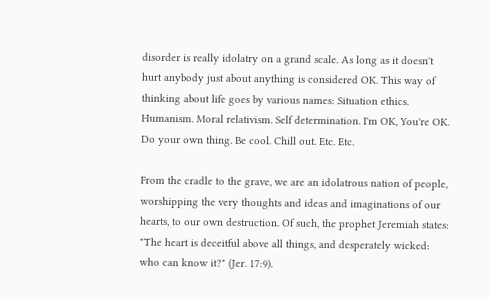disorder is really idolatry on a grand scale. As long as it doesn't hurt anybody just about anything is considered OK. This way of thinking about life goes by various names: Situation ethics. Humanism. Moral relativism. Self determination. I'm OK, You're OK. Do your own thing. Be cool. Chill out. Etc. Etc.

From the cradle to the grave, we are an idolatrous nation of people, worshipping the very thoughts and ideas and imaginations of our hearts, to our own destruction. Of such, the prophet Jeremiah states: "The heart is deceitful above all things, and desperately wicked: who can know it?" (Jer. 17:9).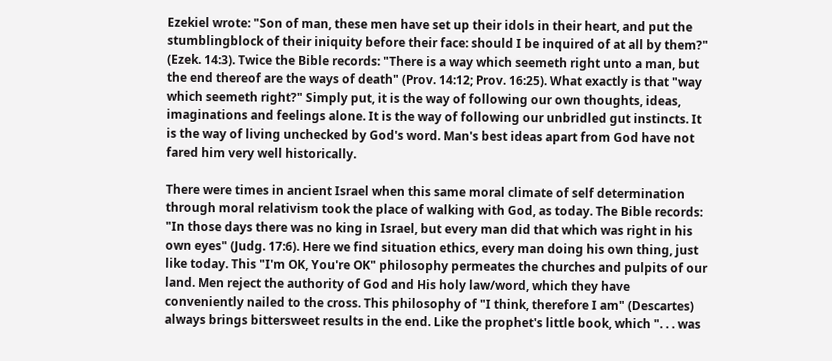Ezekiel wrote: "Son of man, these men have set up their idols in their heart, and put the stumblingblock of their iniquity before their face: should I be inquired of at all by them?" (Ezek. 14:3). Twice the Bible records: "There is a way which seemeth right unto a man, but the end thereof are the ways of death" (Prov. 14:12; Prov. 16:25). What exactly is that "way which seemeth right?" Simply put, it is the way of following our own thoughts, ideas, imaginations and feelings alone. It is the way of following our unbridled gut instincts. It is the way of living unchecked by God's word. Man's best ideas apart from God have not fared him very well historically.

There were times in ancient Israel when this same moral climate of self determination through moral relativism took the place of walking with God, as today. The Bible records: "In those days there was no king in Israel, but every man did that which was right in his own eyes" (Judg. 17:6). Here we find situation ethics, every man doing his own thing, just like today. This "I'm OK, You're OK" philosophy permeates the churches and pulpits of our land. Men reject the authority of God and His holy law/word, which they have conveniently nailed to the cross. This philosophy of "I think, therefore I am" (Descartes) always brings bittersweet results in the end. Like the prophet's little book, which ". . . was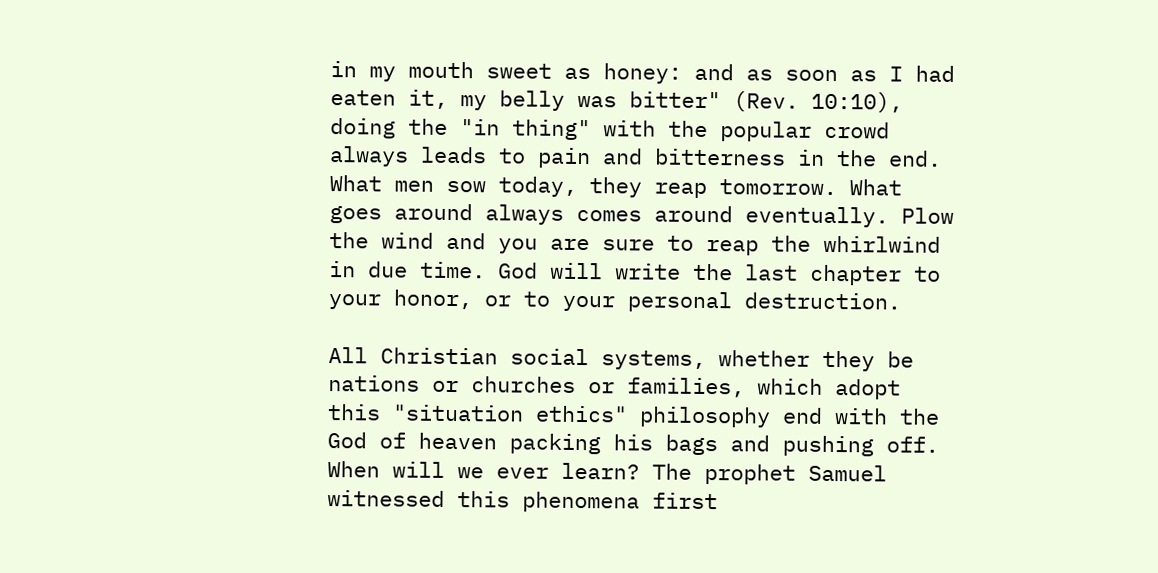in my mouth sweet as honey: and as soon as I had eaten it, my belly was bitter" (Rev. 10:10), doing the "in thing" with the popular crowd always leads to pain and bitterness in the end. What men sow today, they reap tomorrow. What goes around always comes around eventually. Plow the wind and you are sure to reap the whirlwind in due time. God will write the last chapter to your honor, or to your personal destruction.

All Christian social systems, whether they be nations or churches or families, which adopt this "situation ethics" philosophy end with the God of heaven packing his bags and pushing off. When will we ever learn? The prophet Samuel witnessed this phenomena first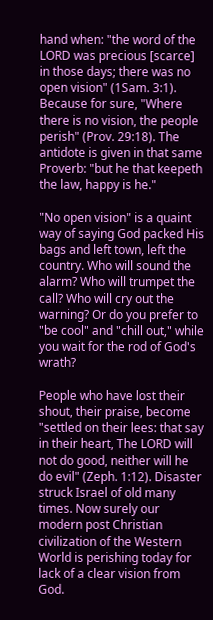hand when: "the word of the LORD was precious [scarce] in those days; there was no open vision" (1Sam. 3:1). Because for sure, "Where there is no vision, the people perish" (Prov. 29:18). The antidote is given in that same Proverb: "but he that keepeth the law, happy is he."

"No open vision" is a quaint way of saying God packed His bags and left town, left the country. Who will sound the alarm? Who will trumpet the call? Who will cry out the warning? Or do you prefer to "be cool" and "chill out," while you wait for the rod of God's wrath?

People who have lost their shout, their praise, become "settled on their lees: that say in their heart, The LORD will not do good, neither will he do evil" (Zeph. 1:12). Disaster struck Israel of old many times. Now surely our modern post Christian civilization of the Western World is perishing today for lack of a clear vision from God.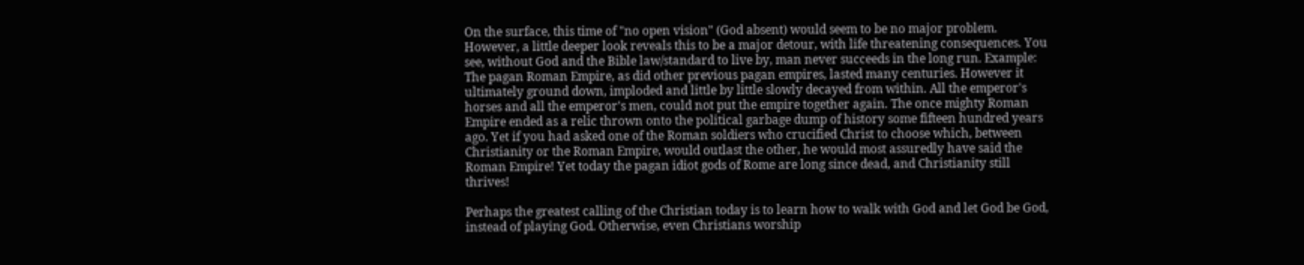On the surface, this time of "no open vision" (God absent) would seem to be no major problem. However, a little deeper look reveals this to be a major detour, with life threatening consequences. You see, without God and the Bible law/standard to live by, man never succeeds in the long run. Example: The pagan Roman Empire, as did other previous pagan empires, lasted many centuries. However it ultimately ground down, imploded and little by little slowly decayed from within. All the emperor's horses and all the emperor's men, could not put the empire together again. The once mighty Roman Empire ended as a relic thrown onto the political garbage dump of history some fifteen hundred years ago. Yet if you had asked one of the Roman soldiers who crucified Christ to choose which, between Christianity or the Roman Empire, would outlast the other, he would most assuredly have said the Roman Empire! Yet today the pagan idiot gods of Rome are long since dead, and Christianity still thrives!

Perhaps the greatest calling of the Christian today is to learn how to walk with God and let God be God, instead of playing God. Otherwise, even Christians worship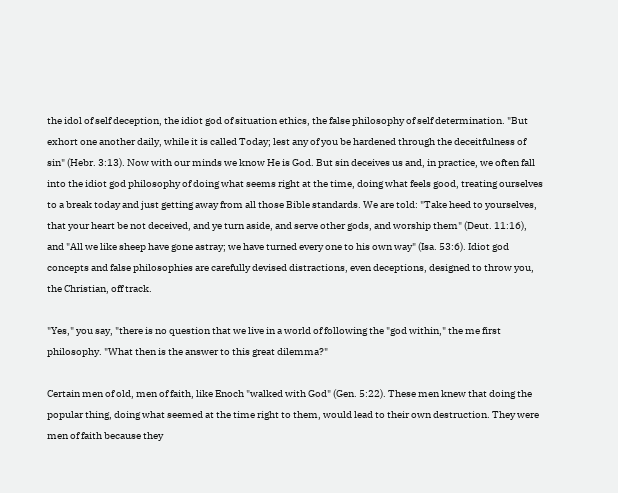the idol of self deception, the idiot god of situation ethics, the false philosophy of self determination. "But exhort one another daily, while it is called Today; lest any of you be hardened through the deceitfulness of sin" (Hebr. 3:13). Now with our minds we know He is God. But sin deceives us and, in practice, we often fall into the idiot god philosophy of doing what seems right at the time, doing what feels good, treating ourselves to a break today and just getting away from all those Bible standards. We are told: "Take heed to yourselves, that your heart be not deceived, and ye turn aside, and serve other gods, and worship them" (Deut. 11:16), and "All we like sheep have gone astray; we have turned every one to his own way" (Isa. 53:6). Idiot god concepts and false philosophies are carefully devised distractions, even deceptions, designed to throw you, the Christian, off track.

"Yes," you say, "there is no question that we live in a world of following the "god within," the me first philosophy. "What then is the answer to this great dilemma?"

Certain men of old, men of faith, like Enoch "walked with God" (Gen. 5:22). These men knew that doing the popular thing, doing what seemed at the time right to them, would lead to their own destruction. They were men of faith because they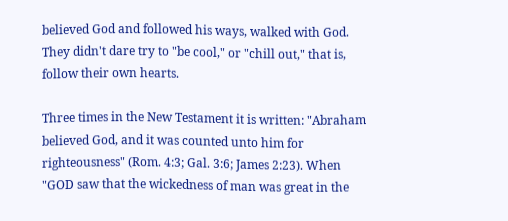believed God and followed his ways, walked with God. They didn't dare try to "be cool," or "chill out," that is, follow their own hearts.

Three times in the New Testament it is written: "Abraham believed God, and it was counted unto him for righteousness" (Rom. 4:3; Gal. 3:6; James 2:23). When "GOD saw that the wickedness of man was great in the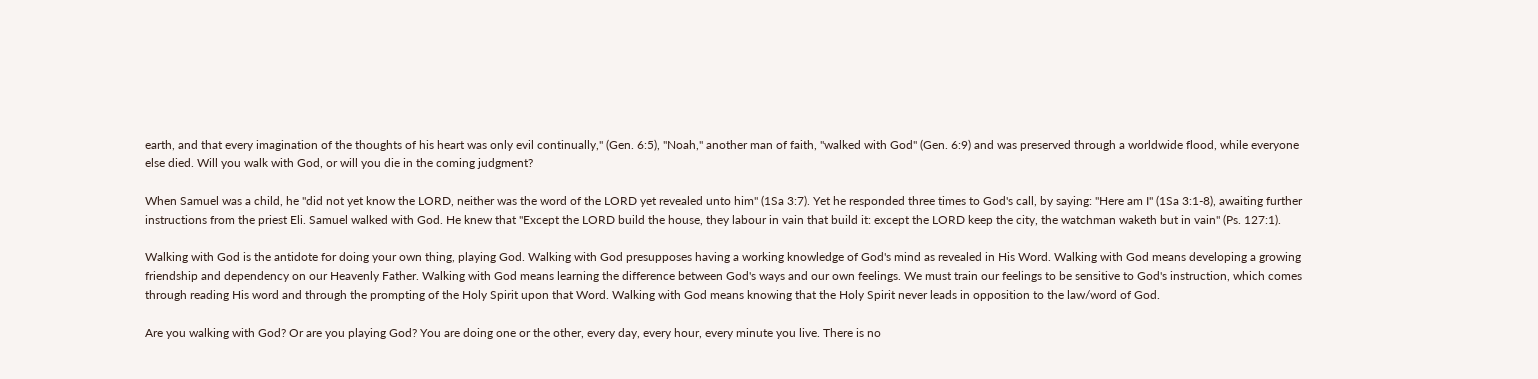earth, and that every imagination of the thoughts of his heart was only evil continually," (Gen. 6:5), "Noah," another man of faith, "walked with God" (Gen. 6:9) and was preserved through a worldwide flood, while everyone else died. Will you walk with God, or will you die in the coming judgment?

When Samuel was a child, he "did not yet know the LORD, neither was the word of the LORD yet revealed unto him" (1Sa 3:7). Yet he responded three times to God's call, by saying: "Here am I" (1Sa 3:1-8), awaiting further instructions from the priest Eli. Samuel walked with God. He knew that "Except the LORD build the house, they labour in vain that build it: except the LORD keep the city, the watchman waketh but in vain" (Ps. 127:1).

Walking with God is the antidote for doing your own thing, playing God. Walking with God presupposes having a working knowledge of God's mind as revealed in His Word. Walking with God means developing a growing friendship and dependency on our Heavenly Father. Walking with God means learning the difference between God's ways and our own feelings. We must train our feelings to be sensitive to God's instruction, which comes through reading His word and through the prompting of the Holy Spirit upon that Word. Walking with God means knowing that the Holy Spirit never leads in opposition to the law/word of God.

Are you walking with God? Or are you playing God? You are doing one or the other, every day, every hour, every minute you live. There is no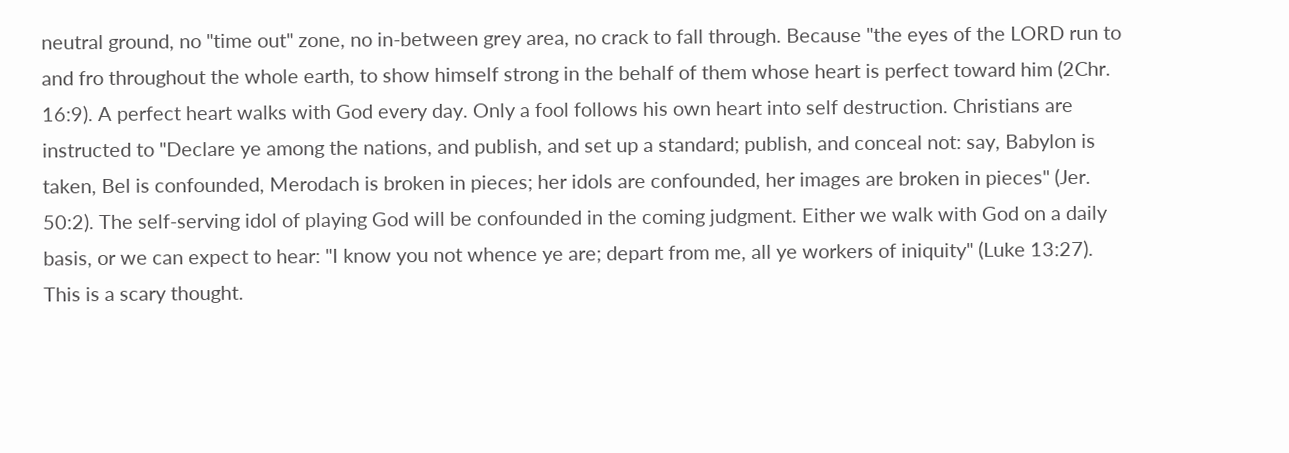neutral ground, no "time out" zone, no in-between grey area, no crack to fall through. Because "the eyes of the LORD run to and fro throughout the whole earth, to show himself strong in the behalf of them whose heart is perfect toward him (2Chr. 16:9). A perfect heart walks with God every day. Only a fool follows his own heart into self destruction. Christians are instructed to "Declare ye among the nations, and publish, and set up a standard; publish, and conceal not: say, Babylon is taken, Bel is confounded, Merodach is broken in pieces; her idols are confounded, her images are broken in pieces" (Jer. 50:2). The self-serving idol of playing God will be confounded in the coming judgment. Either we walk with God on a daily basis, or we can expect to hear: "I know you not whence ye are; depart from me, all ye workers of iniquity" (Luke 13:27). This is a scary thought.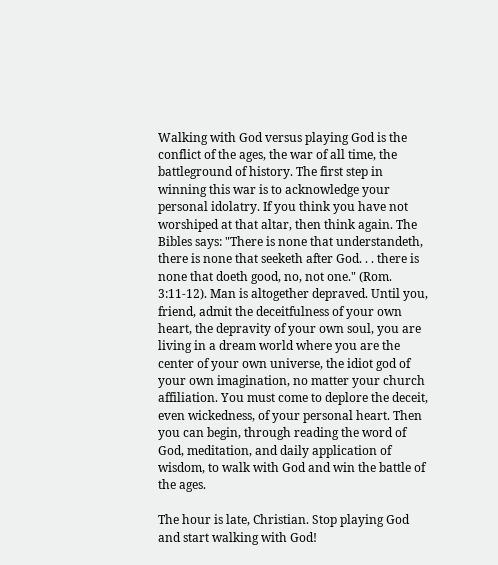Walking with God versus playing God is the conflict of the ages, the war of all time, the battleground of history. The first step in winning this war is to acknowledge your personal idolatry. If you think you have not worshiped at that altar, then think again. The Bibles says: "There is none that understandeth, there is none that seeketh after God. . . there is none that doeth good, no, not one." (Rom. 3:11-12). Man is altogether depraved. Until you, friend, admit the deceitfulness of your own heart, the depravity of your own soul, you are living in a dream world where you are the center of your own universe, the idiot god of your own imagination, no matter your church affiliation. You must come to deplore the deceit, even wickedness, of your personal heart. Then you can begin, through reading the word of God, meditation, and daily application of wisdom, to walk with God and win the battle of the ages.

The hour is late, Christian. Stop playing God and start walking with God!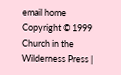email home
Copyright © 1999 Church in the Wilderness Press |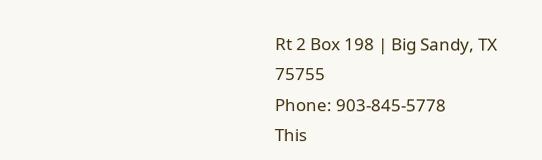Rt 2 Box 198 | Big Sandy, TX 75755
Phone: 903-845-5778
This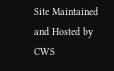Site Maintained and Hosted by CWS